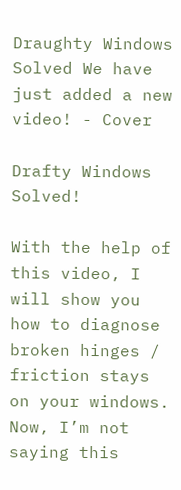Draughty Windows Solved We have just added a new video! - Cover

Drafty Windows Solved!

With the help of this video, I will show you how to diagnose broken hinges / friction stays on your windows. Now, I’m not saying this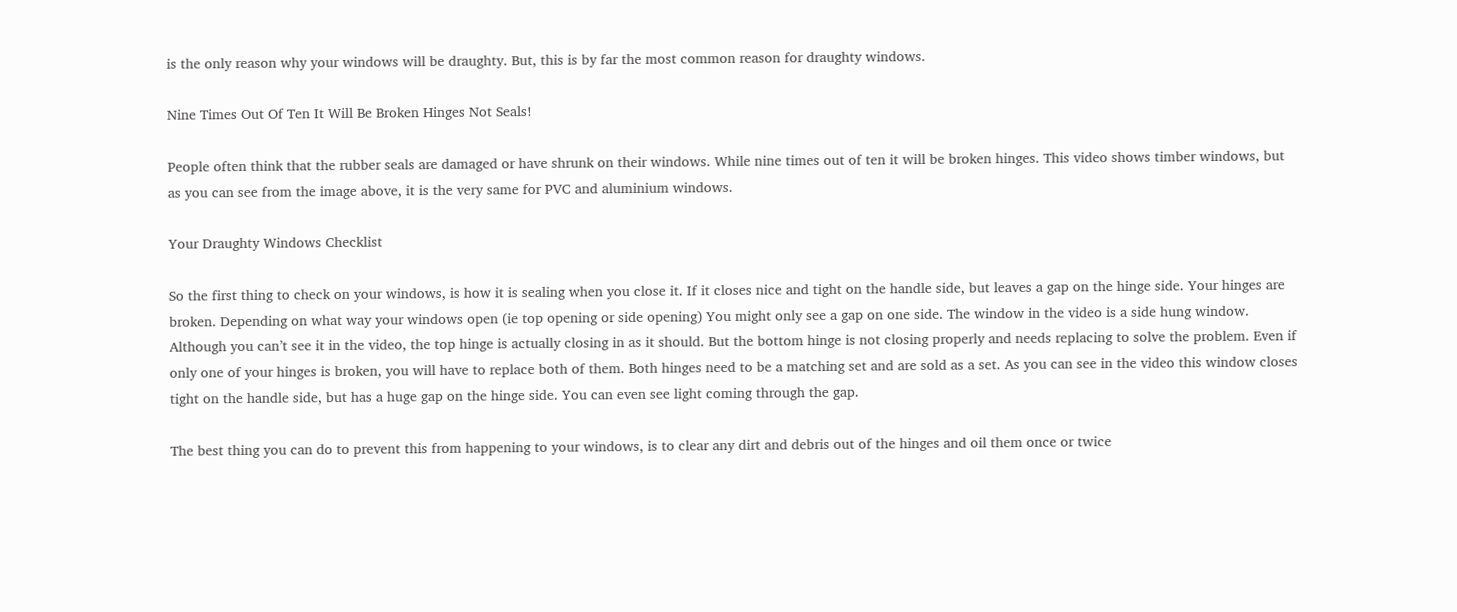is the only reason why your windows will be draughty. But, this is by far the most common reason for draughty windows.

Nine Times Out Of Ten It Will Be Broken Hinges Not Seals!

People often think that the rubber seals are damaged or have shrunk on their windows. While nine times out of ten it will be broken hinges. This video shows timber windows, but as you can see from the image above, it is the very same for PVC and aluminium windows.

Your Draughty Windows Checklist

So the first thing to check on your windows, is how it is sealing when you close it. If it closes nice and tight on the handle side, but leaves a gap on the hinge side. Your hinges are broken. Depending on what way your windows open (ie top opening or side opening) You might only see a gap on one side. The window in the video is a side hung window. Although you can’t see it in the video, the top hinge is actually closing in as it should. But the bottom hinge is not closing properly and needs replacing to solve the problem. Even if only one of your hinges is broken, you will have to replace both of them. Both hinges need to be a matching set and are sold as a set. As you can see in the video this window closes tight on the handle side, but has a huge gap on the hinge side. You can even see light coming through the gap.

The best thing you can do to prevent this from happening to your windows, is to clear any dirt and debris out of the hinges and oil them once or twice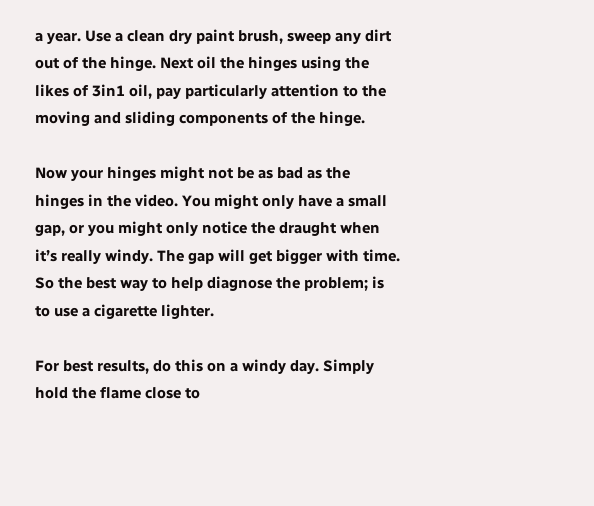a year. Use a clean dry paint brush, sweep any dirt out of the hinge. Next oil the hinges using the likes of 3in1 oil, pay particularly attention to the moving and sliding components of the hinge.

Now your hinges might not be as bad as the hinges in the video. You might only have a small gap, or you might only notice the draught when it’s really windy. The gap will get bigger with time. So the best way to help diagnose the problem; is to use a cigarette lighter.

For best results, do this on a windy day. Simply hold the flame close to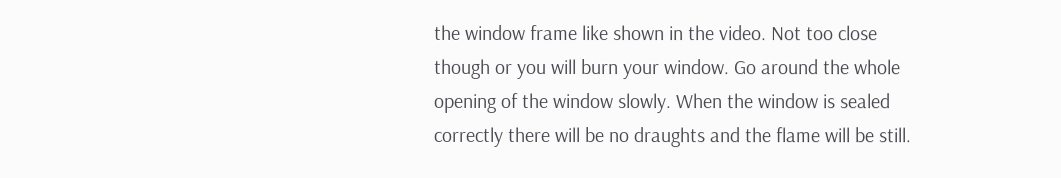the window frame like shown in the video. Not too close though or you will burn your window. Go around the whole opening of the window slowly. When the window is sealed correctly there will be no draughts and the flame will be still.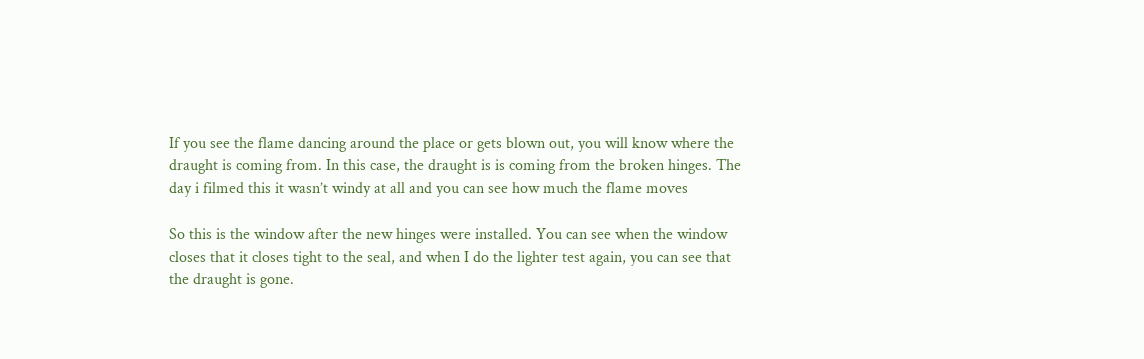If you see the flame dancing around the place or gets blown out, you will know where the draught is coming from. In this case, the draught is is coming from the broken hinges. The day i filmed this it wasn’t windy at all and you can see how much the flame moves

So this is the window after the new hinges were installed. You can see when the window closes that it closes tight to the seal, and when I do the lighter test again, you can see that the draught is gone.